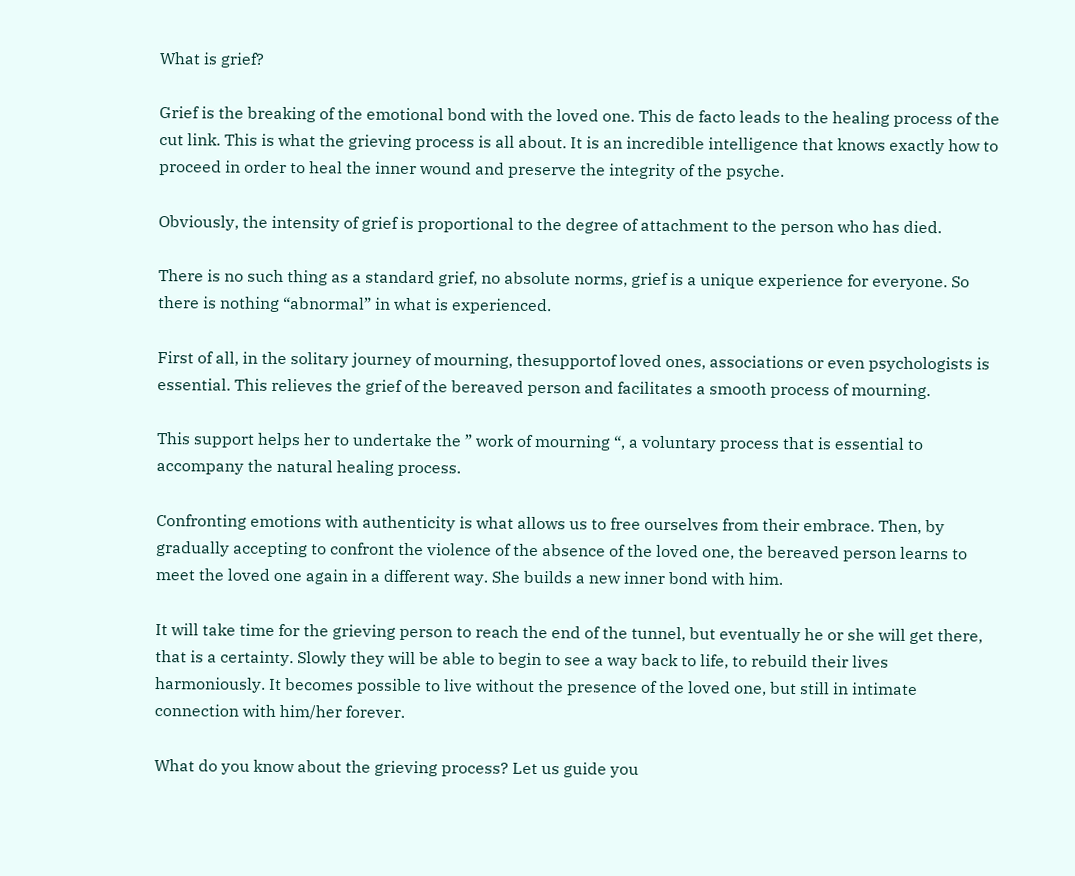What is grief?

Grief is the breaking of the emotional bond with the loved one. This de facto leads to the healing process of the cut link. This is what the grieving process is all about. It is an incredible intelligence that knows exactly how to proceed in order to heal the inner wound and preserve the integrity of the psyche.

Obviously, the intensity of grief is proportional to the degree of attachment to the person who has died.

There is no such thing as a standard grief, no absolute norms, grief is a unique experience for everyone. So there is nothing “abnormal” in what is experienced.

First of all, in the solitary journey of mourning, thesupportof loved ones, associations or even psychologists is essential. This relieves the grief of the bereaved person and facilitates a smooth process of mourning.

This support helps her to undertake the ” work of mourning “, a voluntary process that is essential to accompany the natural healing process.

Confronting emotions with authenticity is what allows us to free ourselves from their embrace. Then, by gradually accepting to confront the violence of the absence of the loved one, the bereaved person learns to meet the loved one again in a different way. She builds a new inner bond with him.

It will take time for the grieving person to reach the end of the tunnel, but eventually he or she will get there, that is a certainty. Slowly they will be able to begin to see a way back to life, to rebuild their lives harmoniously. It becomes possible to live without the presence of the loved one, but still in intimate connection with him/her forever.

What do you know about the grieving process? Let us guide you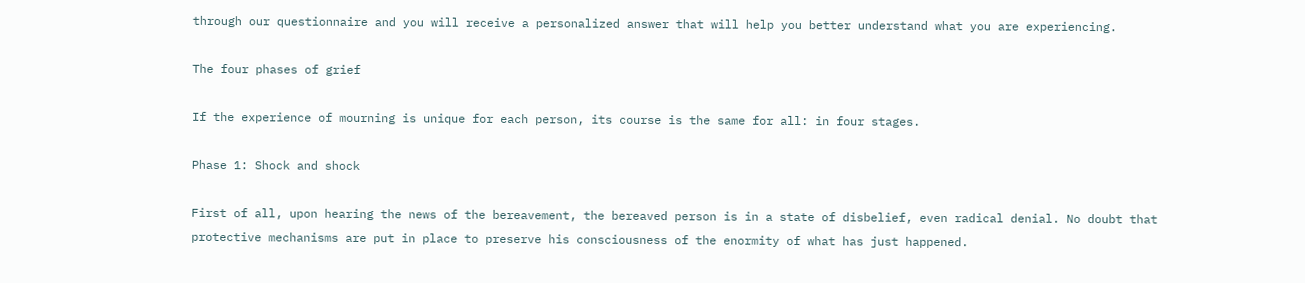through our questionnaire and you will receive a personalized answer that will help you better understand what you are experiencing.

The four phases of grief

If the experience of mourning is unique for each person, its course is the same for all: in four stages.

Phase 1: Shock and shock

First of all, upon hearing the news of the bereavement, the bereaved person is in a state of disbelief, even radical denial. No doubt that protective mechanisms are put in place to preserve his consciousness of the enormity of what has just happened.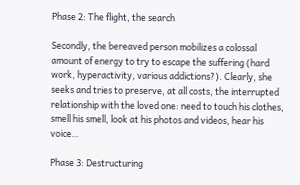Phase 2: The flight, the search

Secondly, the bereaved person mobilizes a colossal amount of energy to try to escape the suffering (hard work, hyperactivity, various addictions?). Clearly, she seeks and tries to preserve, at all costs, the interrupted relationship with the loved one: need to touch his clothes, smell his smell, look at his photos and videos, hear his voice…

Phase 3: Destructuring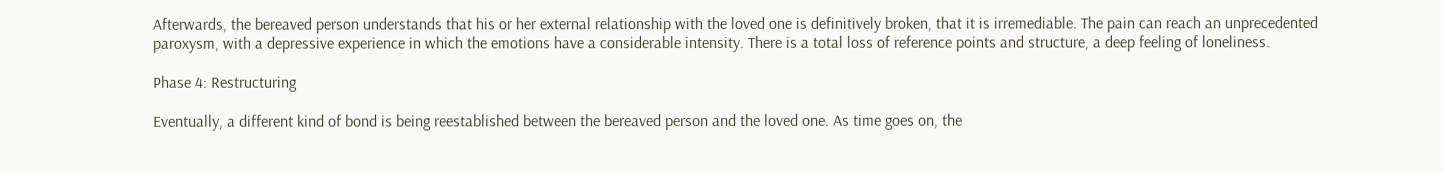Afterwards, the bereaved person understands that his or her external relationship with the loved one is definitively broken, that it is irremediable. The pain can reach an unprecedented paroxysm, with a depressive experience in which the emotions have a considerable intensity. There is a total loss of reference points and structure, a deep feeling of loneliness.

Phase 4: Restructuring

Eventually, a different kind of bond is being reestablished between the bereaved person and the loved one. As time goes on, the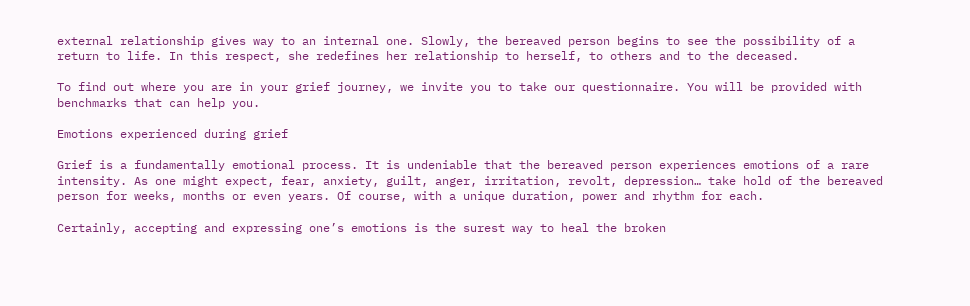external relationship gives way to an internal one. Slowly, the bereaved person begins to see the possibility of a return to life. In this respect, she redefines her relationship to herself, to others and to the deceased.

To find out where you are in your grief journey, we invite you to take our questionnaire. You will be provided with benchmarks that can help you.

Emotions experienced during grief

Grief is a fundamentally emotional process. It is undeniable that the bereaved person experiences emotions of a rare intensity. As one might expect, fear, anxiety, guilt, anger, irritation, revolt, depression… take hold of the bereaved person for weeks, months or even years. Of course, with a unique duration, power and rhythm for each.

Certainly, accepting and expressing one’s emotions is the surest way to heal the broken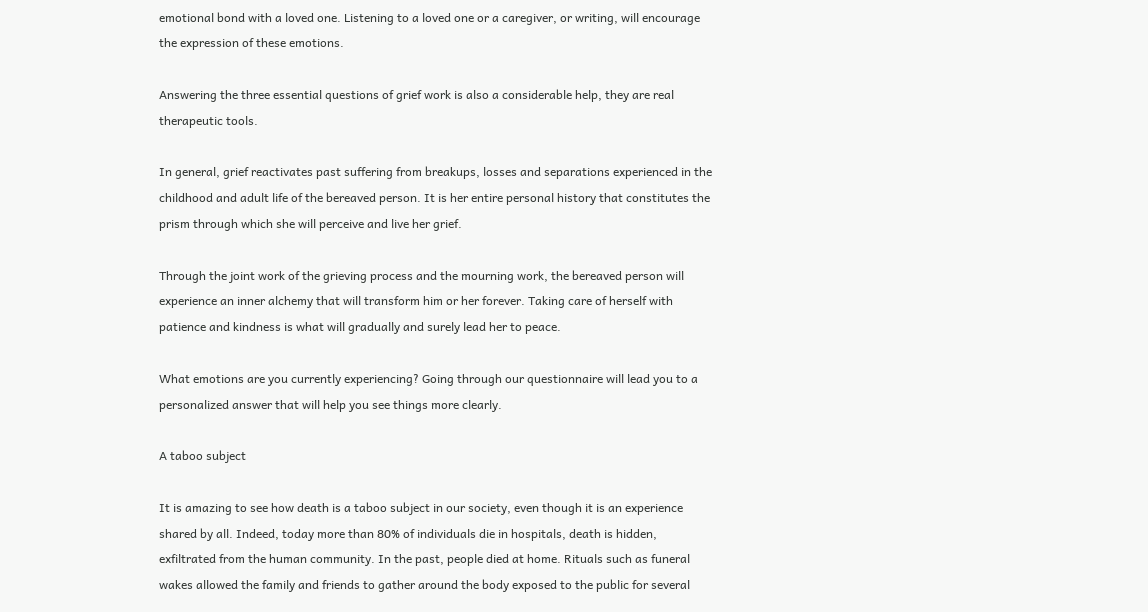emotional bond with a loved one. Listening to a loved one or a caregiver, or writing, will encourage the expression of these emotions.

Answering the three essential questions of grief work is also a considerable help, they are real therapeutic tools.

In general, grief reactivates past suffering from breakups, losses and separations experienced in the childhood and adult life of the bereaved person. It is her entire personal history that constitutes the prism through which she will perceive and live her grief.

Through the joint work of the grieving process and the mourning work, the bereaved person will experience an inner alchemy that will transform him or her forever. Taking care of herself with patience and kindness is what will gradually and surely lead her to peace.

What emotions are you currently experiencing? Going through our questionnaire will lead you to a personalized answer that will help you see things more clearly.

A taboo subject

It is amazing to see how death is a taboo subject in our society, even though it is an experience shared by all. Indeed, today more than 80% of individuals die in hospitals, death is hidden, exfiltrated from the human community. In the past, people died at home. Rituals such as funeral wakes allowed the family and friends to gather around the body exposed to the public for several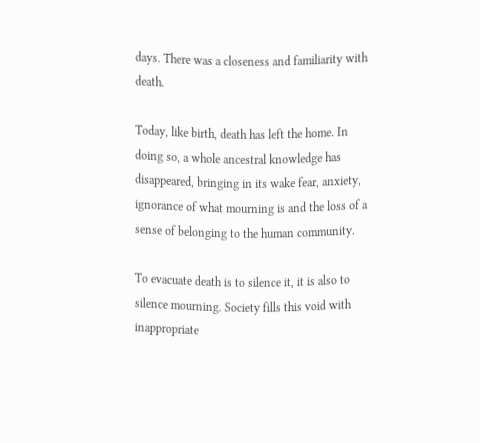days. There was a closeness and familiarity with death.

Today, like birth, death has left the home. In doing so, a whole ancestral knowledge has disappeared, bringing in its wake fear, anxiety, ignorance of what mourning is and the loss of a sense of belonging to the human community.

To evacuate death is to silence it, it is also to silence mourning. Society fills this void with inappropriate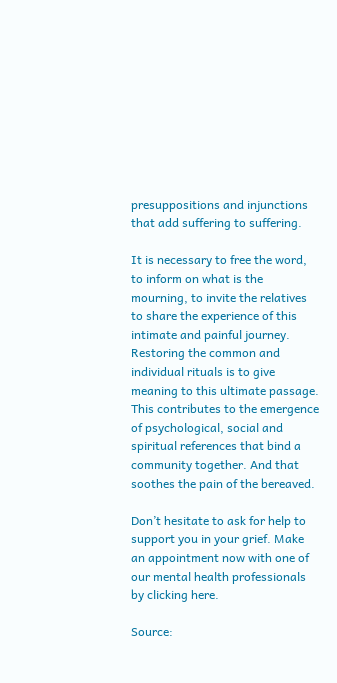presuppositions and injunctions that add suffering to suffering.

It is necessary to free the word, to inform on what is the mourning, to invite the relatives to share the experience of this intimate and painful journey. Restoring the common and individual rituals is to give meaning to this ultimate passage. This contributes to the emergence of psychological, social and spiritual references that bind a community together. And that soothes the pain of the bereaved.

Don’t hesitate to ask for help to support you in your grief. Make an appointment now with one of our mental health professionals by clicking here.

Source: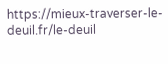https://mieux-traverser-le-deuil.fr/le-deuil